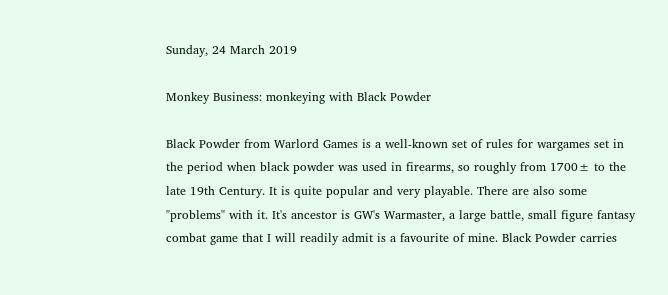Sunday, 24 March 2019

Monkey Business: monkeying with Black Powder

Black Powder from Warlord Games is a well-known set of rules for wargames set in the period when black powder was used in firearms, so roughly from 1700± to the late 19th Century. It is quite popular and very playable. There are also some "problems" with it. It's ancestor is GW's Warmaster, a large battle, small figure fantasy combat game that I will readily admit is a favourite of mine. Black Powder carries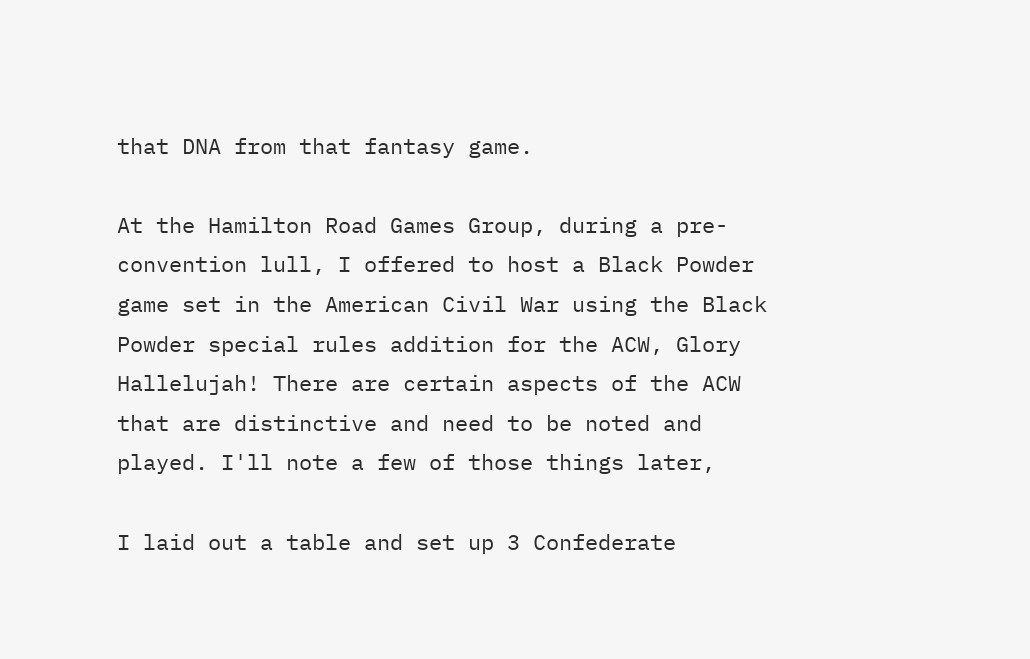that DNA from that fantasy game.

At the Hamilton Road Games Group, during a pre-convention lull, I offered to host a Black Powder game set in the American Civil War using the Black Powder special rules addition for the ACW, Glory Hallelujah! There are certain aspects of the ACW that are distinctive and need to be noted and played. I'll note a few of those things later,

I laid out a table and set up 3 Confederate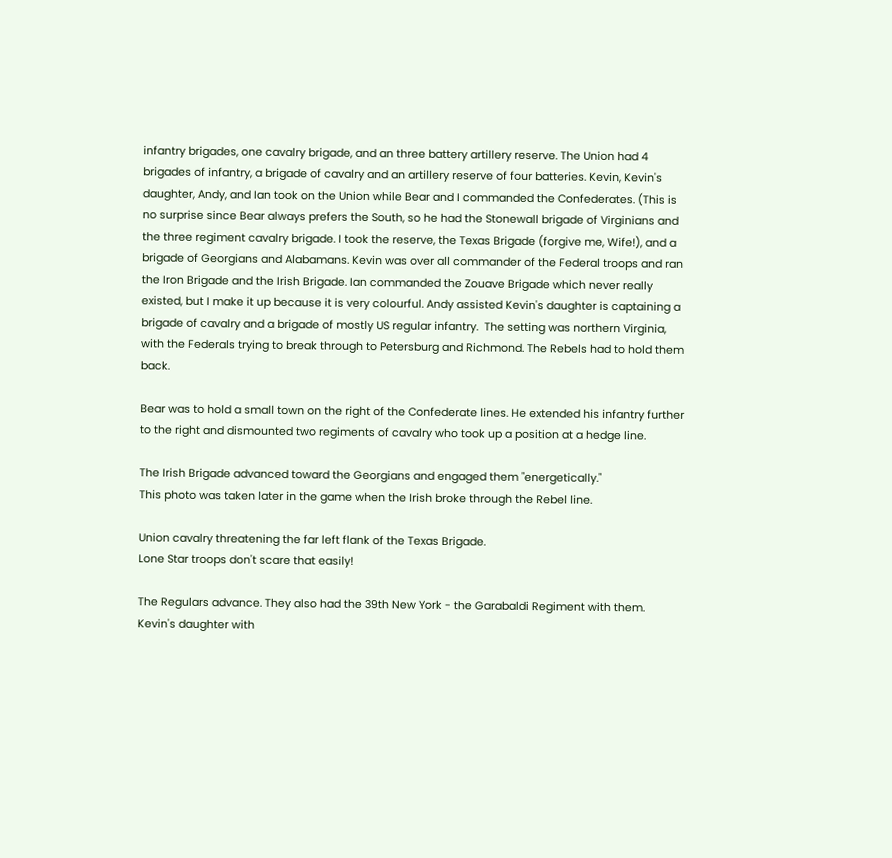infantry brigades, one cavalry brigade, and an three battery artillery reserve. The Union had 4 brigades of infantry, a brigade of cavalry and an artillery reserve of four batteries. Kevin, Kevin's daughter, Andy, and Ian took on the Union while Bear and I commanded the Confederates. (This is no surprise since Bear always prefers the South, so he had the Stonewall brigade of Virginians and the three regiment cavalry brigade. I took the reserve, the Texas Brigade (forgive me, Wife!), and a brigade of Georgians and Alabamans. Kevin was over all commander of the Federal troops and ran the Iron Brigade and the Irish Brigade. Ian commanded the Zouave Brigade which never really existed, but I make it up because it is very colourful. Andy assisted Kevin's daughter is captaining a brigade of cavalry and a brigade of mostly US regular infantry.  The setting was northern Virginia, with the Federals trying to break through to Petersburg and Richmond. The Rebels had to hold them back.

Bear was to hold a small town on the right of the Confederate lines. He extended his infantry further to the right and dismounted two regiments of cavalry who took up a position at a hedge line.

The Irish Brigade advanced toward the Georgians and engaged them "energetically."
This photo was taken later in the game when the Irish broke through the Rebel line.

Union cavalry threatening the far left flank of the Texas Brigade.
Lone Star troops don't scare that easily!

The Regulars advance. They also had the 39th New York - the Garabaldi Regiment with them.
Kevin's daughter with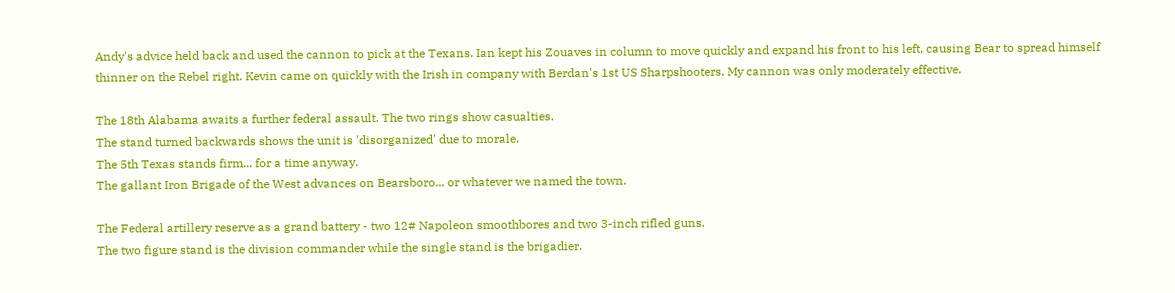Andy's advice held back and used the cannon to pick at the Texans. Ian kept his Zouaves in column to move quickly and expand his front to his left, causing Bear to spread himself thinner on the Rebel right. Kevin came on quickly with the Irish in company with Berdan's 1st US Sharpshooters. My cannon was only moderately effective.

The 18th Alabama awaits a further federal assault. The two rings show casualties.
The stand turned backwards shows the unit is 'disorganized' due to morale.
The 5th Texas stands firm... for a time anyway.
The gallant Iron Brigade of the West advances on Bearsboro... or whatever we named the town.

The Federal artillery reserve as a grand battery - two 12# Napoleon smoothbores and two 3-inch rifled guns.
The two figure stand is the division commander while the single stand is the brigadier.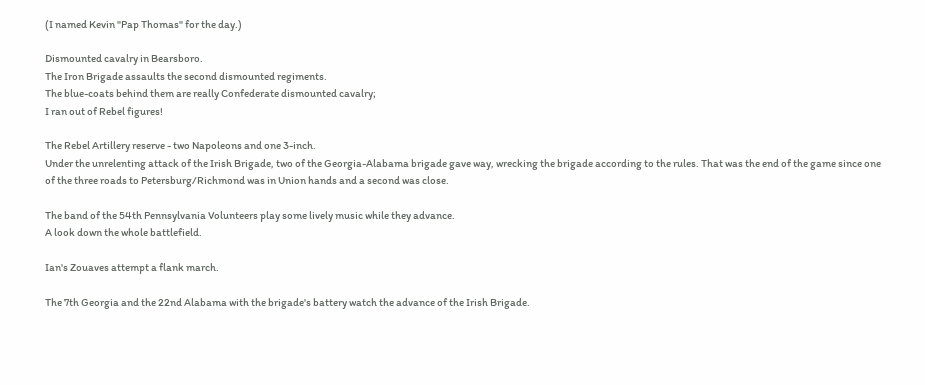(I named Kevin "Pap Thomas" for the day.)

Dismounted cavalry in Bearsboro.
The Iron Brigade assaults the second dismounted regiments.
The blue-coats behind them are really Confederate dismounted cavalry;
I ran out of Rebel figures!

The Rebel Artillery reserve - two Napoleons and one 3-inch.
Under the unrelenting attack of the Irish Brigade, two of the Georgia-Alabama brigade gave way, wrecking the brigade according to the rules. That was the end of the game since one of the three roads to Petersburg/Richmond was in Union hands and a second was close.

The band of the 54th Pennsylvania Volunteers play some lively music while they advance.
A look down the whole battlefield.

Ian's Zouaves attempt a flank march.

The 7th Georgia and the 22nd Alabama with the brigade's battery watch the advance of the Irish Brigade.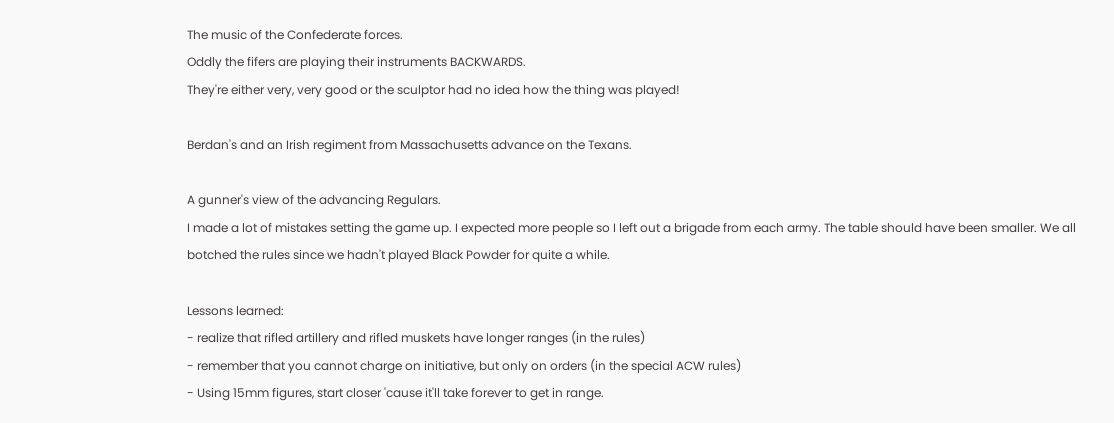The music of the Confederate forces.
Oddly the fifers are playing their instruments BACKWARDS.
They're either very, very good or the sculptor had no idea how the thing was played!

Berdan's and an Irish regiment from Massachusetts advance on the Texans.

A gunner's view of the advancing Regulars.
I made a lot of mistakes setting the game up. I expected more people so I left out a brigade from each army. The table should have been smaller. We all botched the rules since we hadn't played Black Powder for quite a while.

Lessons learned:
- realize that rifled artillery and rifled muskets have longer ranges (in the rules)
- remember that you cannot charge on initiative, but only on orders (in the special ACW rules)
- Using 15mm figures, start closer 'cause it'll take forever to get in range.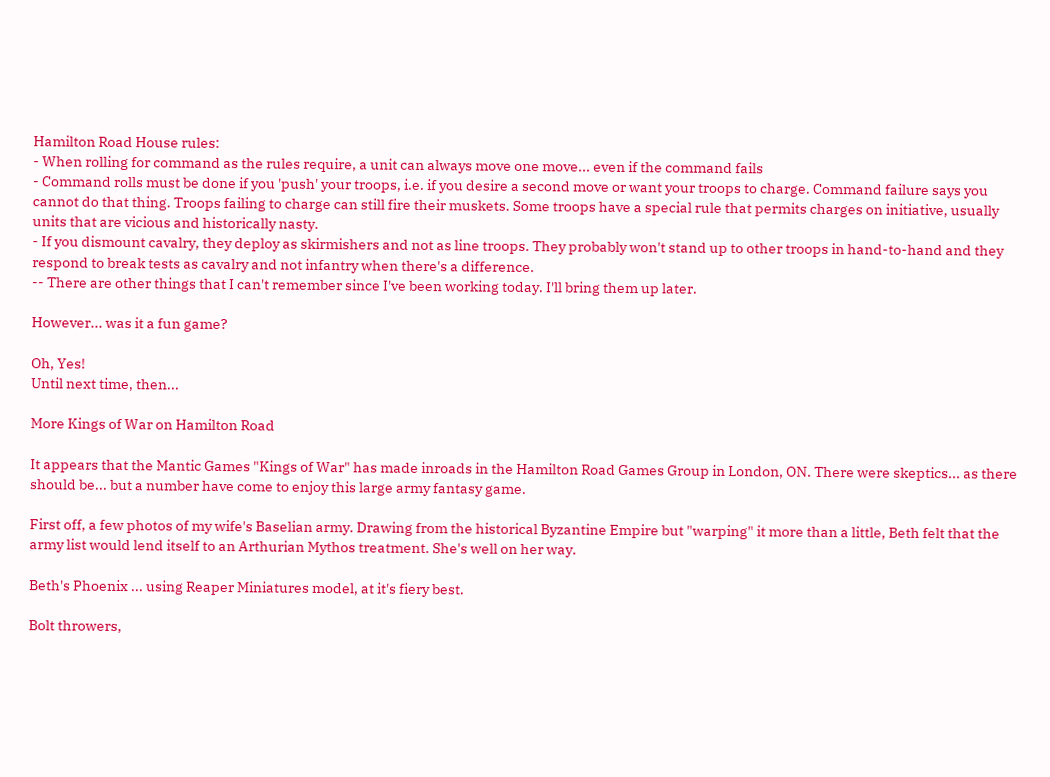Hamilton Road House rules:
- When rolling for command as the rules require, a unit can always move one move... even if the command fails
- Command rolls must be done if you 'push' your troops, i.e. if you desire a second move or want your troops to charge. Command failure says you cannot do that thing. Troops failing to charge can still fire their muskets. Some troops have a special rule that permits charges on initiative, usually units that are vicious and historically nasty.
- If you dismount cavalry, they deploy as skirmishers and not as line troops. They probably won't stand up to other troops in hand-to-hand and they respond to break tests as cavalry and not infantry when there's a difference.
-- There are other things that I can't remember since I've been working today. I'll bring them up later.

However... was it a fun game?

Oh, Yes!
Until next time, then...

More Kings of War on Hamilton Road

It appears that the Mantic Games "Kings of War" has made inroads in the Hamilton Road Games Group in London, ON. There were skeptics... as there should be... but a number have come to enjoy this large army fantasy game.

First off, a few photos of my wife's Baselian army. Drawing from the historical Byzantine Empire but "warping" it more than a little, Beth felt that the army list would lend itself to an Arthurian Mythos treatment. She's well on her way.

Beth's Phoenix ... using Reaper Miniatures model, at it's fiery best.

Bolt throwers,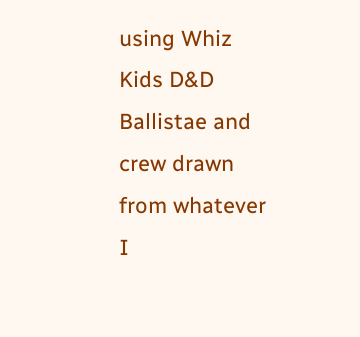using Whiz Kids D&D Ballistae and crew drawn from whatever I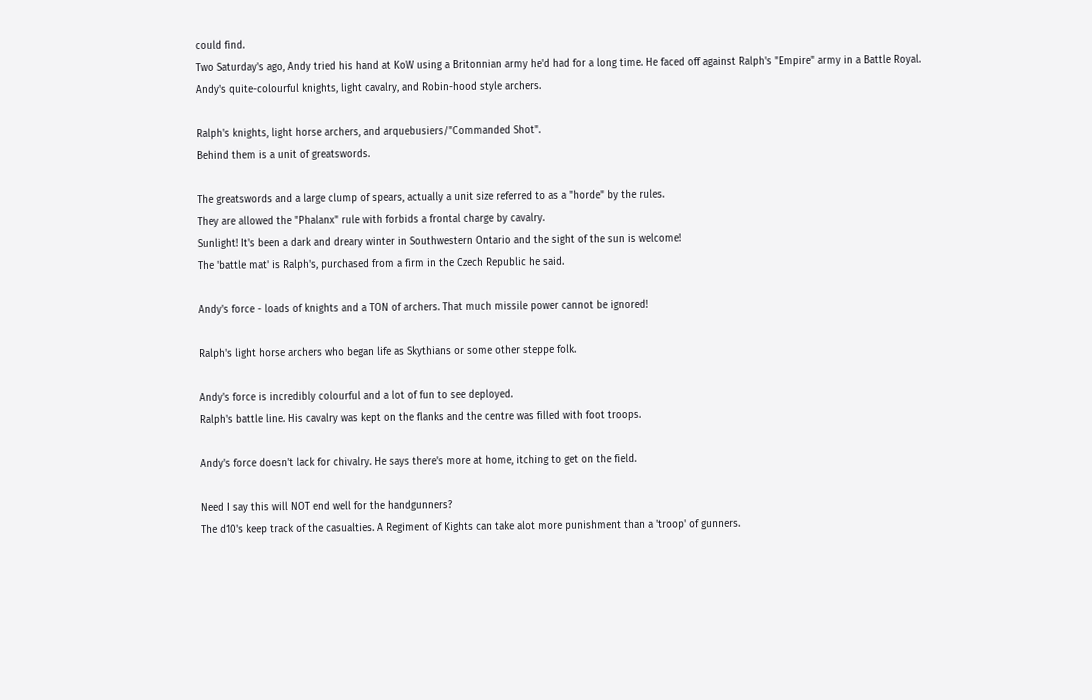could find.
Two Saturday's ago, Andy tried his hand at KoW using a Britonnian army he'd had for a long time. He faced off against Ralph's "Empire" army in a Battle Royal.
Andy's quite-colourful knights, light cavalry, and Robin-hood style archers.

Ralph's knights, light horse archers, and arquebusiers/"Commanded Shot".
Behind them is a unit of greatswords.

The greatswords and a large clump of spears, actually a unit size referred to as a "horde" by the rules.
They are allowed the "Phalanx" rule with forbids a frontal charge by cavalry.
Sunlight! It's been a dark and dreary winter in Southwestern Ontario and the sight of the sun is welcome!
The 'battle mat' is Ralph's, purchased from a firm in the Czech Republic he said.

Andy's force - loads of knights and a TON of archers. That much missile power cannot be ignored!

Ralph's light horse archers who began life as Skythians or some other steppe folk.

Andy's force is incredibly colourful and a lot of fun to see deployed.
Ralph's battle line. His cavalry was kept on the flanks and the centre was filled with foot troops.

Andy's force doesn't lack for chivalry. He says there's more at home, itching to get on the field.

Need I say this will NOT end well for the handgunners?
The d10's keep track of the casualties. A Regiment of Kights can take alot more punishment than a 'troop' of gunners.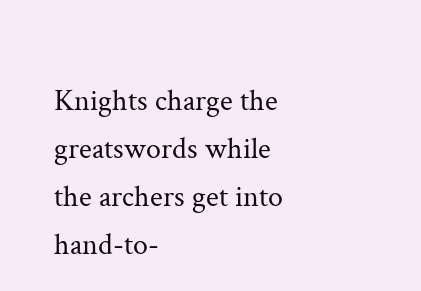Knights charge the greatswords while the archers get into hand-to-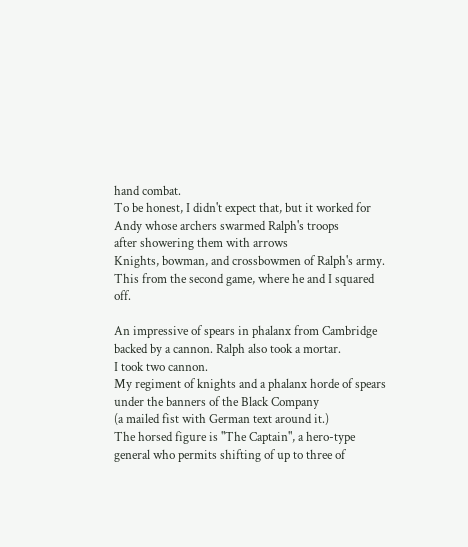hand combat.
To be honest, I didn't expect that, but it worked for Andy whose archers swarmed Ralph's troops
after showering them with arrows
Knights, bowman, and crossbowmen of Ralph's army.
This from the second game, where he and I squared off.

An impressive of spears in phalanx from Cambridge backed by a cannon. Ralph also took a mortar.
I took two cannon.
My regiment of knights and a phalanx horde of spears under the banners of the Black Company
(a mailed fist with German text around it.)
The horsed figure is "The Captain", a hero-type general who permits shifting of up to three of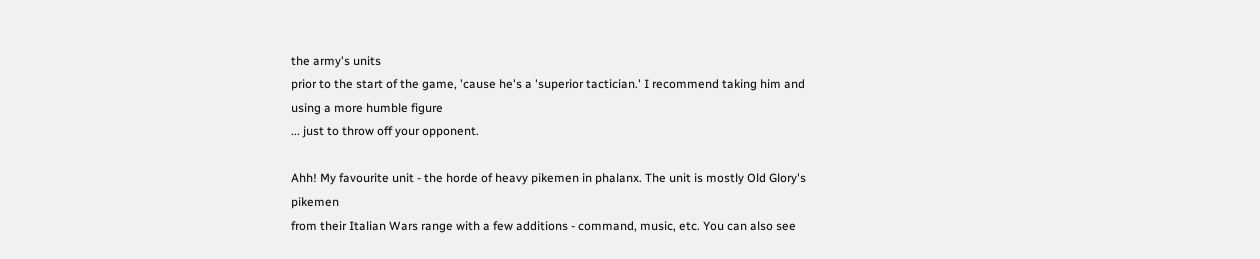the army's units
prior to the start of the game, 'cause he's a 'superior tactician.' I recommend taking him and using a more humble figure
... just to throw off your opponent.

Ahh! My favourite unit - the horde of heavy pikemen in phalanx. The unit is mostly Old Glory's pikemen
from their Italian Wars range with a few additions - command, music, etc. You can also see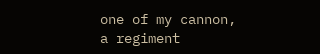one of my cannon,
a regiment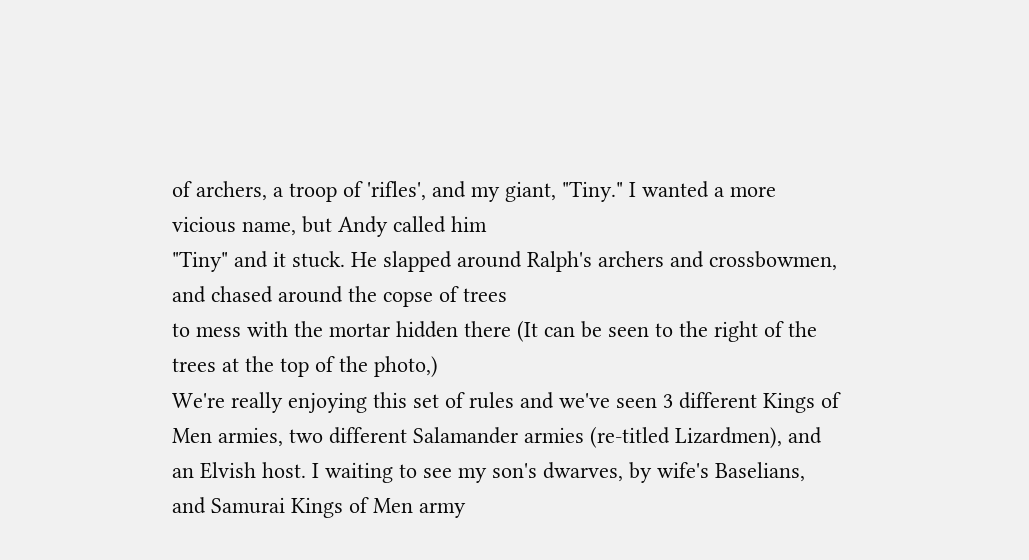of archers, a troop of 'rifles', and my giant, "Tiny." I wanted a more vicious name, but Andy called him
"Tiny" and it stuck. He slapped around Ralph's archers and crossbowmen, and chased around the copse of trees
to mess with the mortar hidden there (It can be seen to the right of the trees at the top of the photo,)
We're really enjoying this set of rules and we've seen 3 different Kings of Men armies, two different Salamander armies (re-titled Lizardmen), and an Elvish host. I waiting to see my son's dwarves, by wife's Baselians, and Samurai Kings of Men army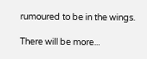rumoured to be in the wings.

There will be more...